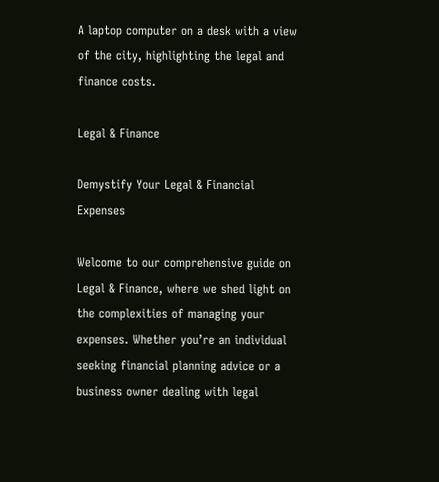A laptop computer on a desk with a view of the city, highlighting the legal and finance costs.

Legal & Finance

Demystify Your Legal & Financial Expenses

Welcome to our comprehensive guide on Legal & Finance, where we shed light on the complexities of managing your expenses. Whether you’re an individual seeking financial planning advice or a business owner dealing with legal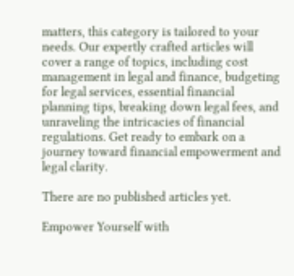matters, this category is tailored to your needs. Our expertly crafted articles will cover a range of topics, including cost management in legal and finance, budgeting for legal services, essential financial planning tips, breaking down legal fees, and unraveling the intricacies of financial regulations. Get ready to embark on a journey toward financial empowerment and legal clarity.

There are no published articles yet.

Empower Yourself with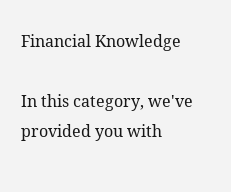Financial Knowledge

In this category, we've provided you with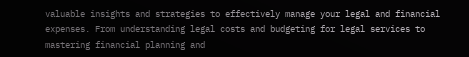valuable insights and strategies to effectively manage your legal and financial expenses. From understanding legal costs and budgeting for legal services to mastering financial planning and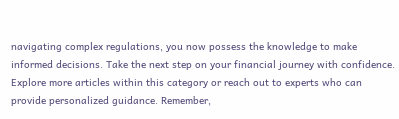navigating complex regulations, you now possess the knowledge to make informed decisions. Take the next step on your financial journey with confidence. Explore more articles within this category or reach out to experts who can provide personalized guidance. Remember,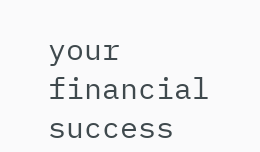your financial success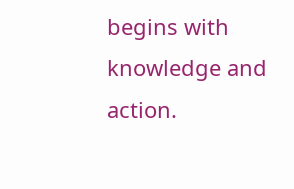begins with knowledge and action.